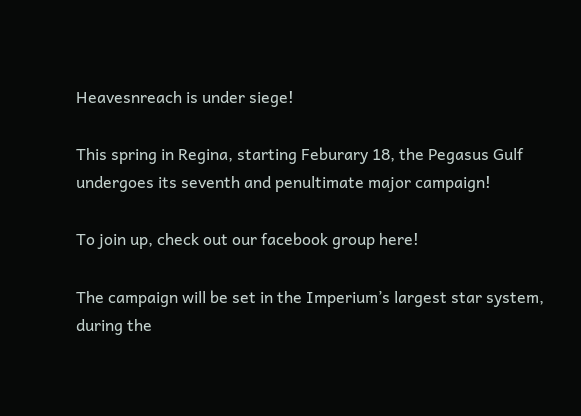Heavesnreach is under siege!

This spring in Regina, starting Feburary 18, the Pegasus Gulf undergoes its seventh and penultimate major campaign!

To join up, check out our facebook group here!

The campaign will be set in the Imperium’s largest star system, during the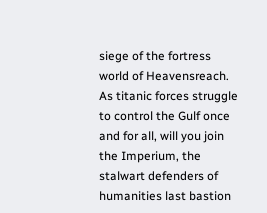siege of the fortress world of Heavensreach. As titanic forces struggle to control the Gulf once and for all, will you join the Imperium, the stalwart defenders of humanities last bastion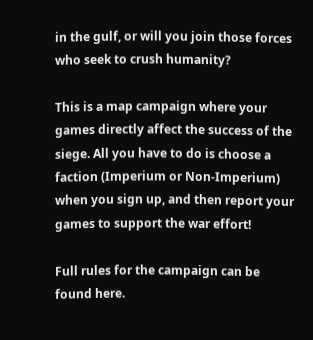in the gulf, or will you join those forces who seek to crush humanity?

This is a map campaign where your games directly affect the success of the siege. All you have to do is choose a faction (Imperium or Non-Imperium) when you sign up, and then report your games to support the war effort!

Full rules for the campaign can be found here.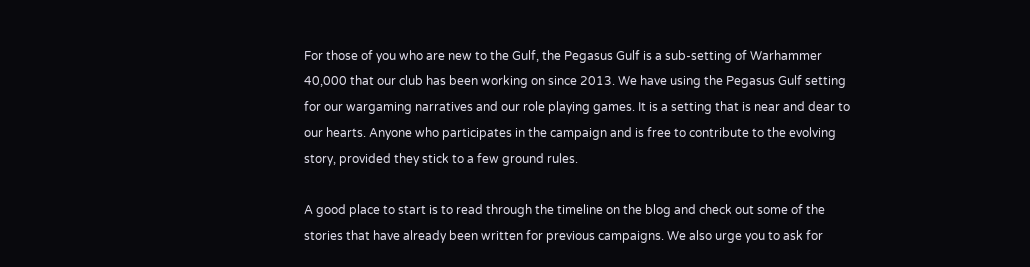For those of you who are new to the Gulf, the Pegasus Gulf is a sub-setting of Warhammer 40,000 that our club has been working on since 2013. We have using the Pegasus Gulf setting for our wargaming narratives and our role playing games. It is a setting that is near and dear to our hearts. Anyone who participates in the campaign and is free to contribute to the evolving story, provided they stick to a few ground rules.

A good place to start is to read through the timeline on the blog and check out some of the stories that have already been written for previous campaigns. We also urge you to ask for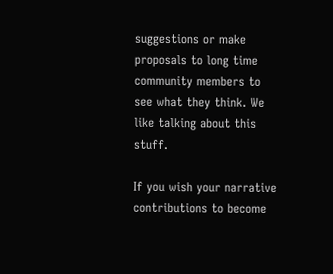suggestions or make proposals to long time community members to see what they think. We like talking about this stuff.

If you wish your narrative contributions to become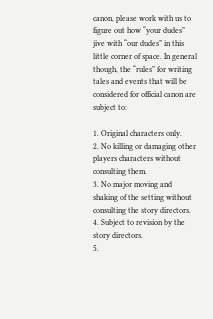canon, please work with us to figure out how “your dudes” jive with “our dudes” in this little corner of space. In general though, the “rules” for writing tales and events that will be considered for official canon are subject to:

1. Original characters only.
2. No killing or damaging other players characters without consulting them.
3. No major moving and shaking of the setting without consulting the story directors.
4. Subject to revision by the story directors.
5.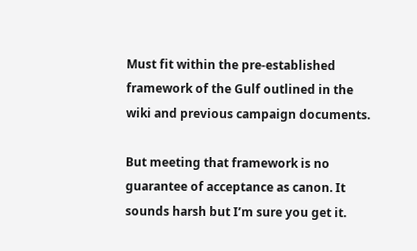Must fit within the pre-established framework of the Gulf outlined in the wiki and previous campaign documents.

But meeting that framework is no guarantee of acceptance as canon. It sounds harsh but I’m sure you get it.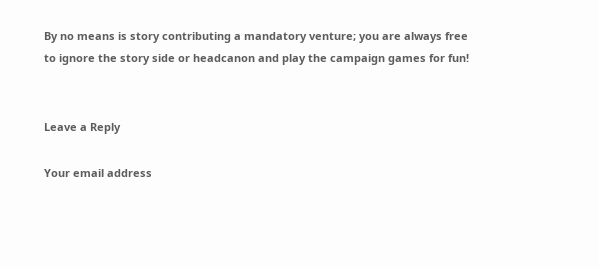By no means is story contributing a mandatory venture; you are always free to ignore the story side or headcanon and play the campaign games for fun!


Leave a Reply

Your email address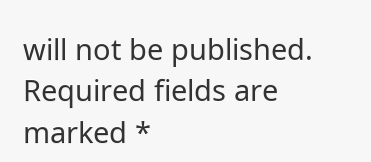will not be published. Required fields are marked *